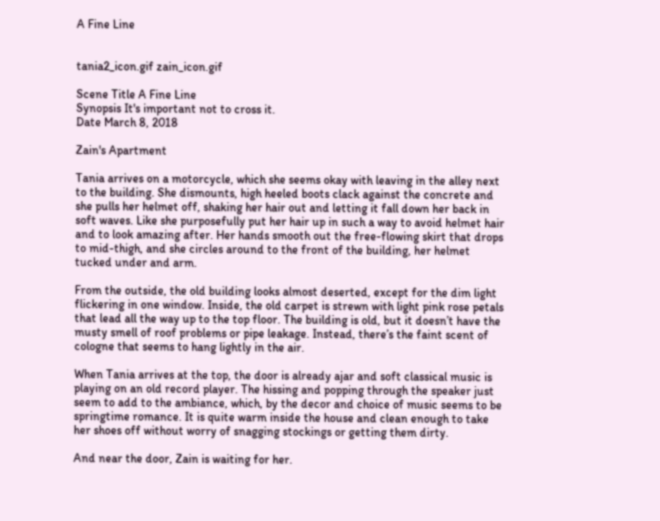A Fine Line


tania2_icon.gif zain_icon.gif

Scene Title A Fine Line
Synopsis It's important not to cross it.
Date March 8, 2018

Zain's Apartment

Tania arrives on a motorcycle, which she seems okay with leaving in the alley next to the building. She dismounts, high heeled boots clack against the concrete and she pulls her helmet off, shaking her hair out and letting it fall down her back in soft waves. Like she purposefully put her hair up in such a way to avoid helmet hair and to look amazing after. Her hands smooth out the free-flowing skirt that drops to mid-thigh, and she circles around to the front of the building, her helmet tucked under and arm.

From the outside, the old building looks almost deserted, except for the dim light flickering in one window. Inside, the old carpet is strewn with light pink rose petals that lead all the way up to the top floor. The building is old, but it doesn’t have the musty smell of roof problems or pipe leakage. Instead, there’s the faint scent of cologne that seems to hang lightly in the air.

When Tania arrives at the top, the door is already ajar and soft classical music is playing on an old record player. The hissing and popping through the speaker just seem to add to the ambiance, which, by the decor and choice of music seems to be springtime romance. It is quite warm inside the house and clean enough to take her shoes off without worry of snagging stockings or getting them dirty.

And near the door, Zain is waiting for her.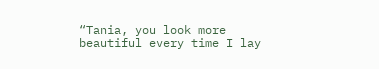“Tania, you look more beautiful every time I lay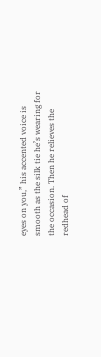eyes on you,” his accented voice is smooth as the silk tie he’s wearing for the occasion. Then he relieves the redhead of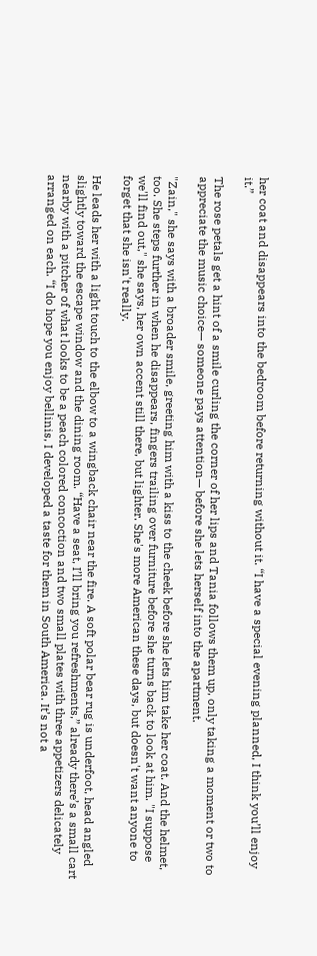her coat and disappears into the bedroom before returning without it. “I have a special evening planned, I think you’ll enjoy it.”

The rose petals get a hint of a smile curling the corner of her lips and Tania follows them up, only taking a moment or two to appreciate the music choice— someone pays attention— before she lets herself into the apartment.

"Zain," she says with a broader smile, greeting him with a kiss to the cheek before she lets him take her coat. And the helmet, too. She steps further in when he disappears, fingers trailing over furniture before she turns back to look at him. "I suppose we'll find out," she says, her own accent still there, but lighter. She's more American these days, but doesn't want anyone to forget that she isn't really.

He leads her with a light touch to the elbow to a wingback chair near the fire. A soft polar bear rug is underfoot, head angled slightly toward the escape window and the dining room. “Have a seat, I’ll bring you refreshments,” already there’s a small cart nearby with a pitcher of what looks to be a peach colored concoction and two small plates with three appetizers delicately arranged on each. “I do hope you enjoy bellinis, I developed a taste for them in South America. It’s not a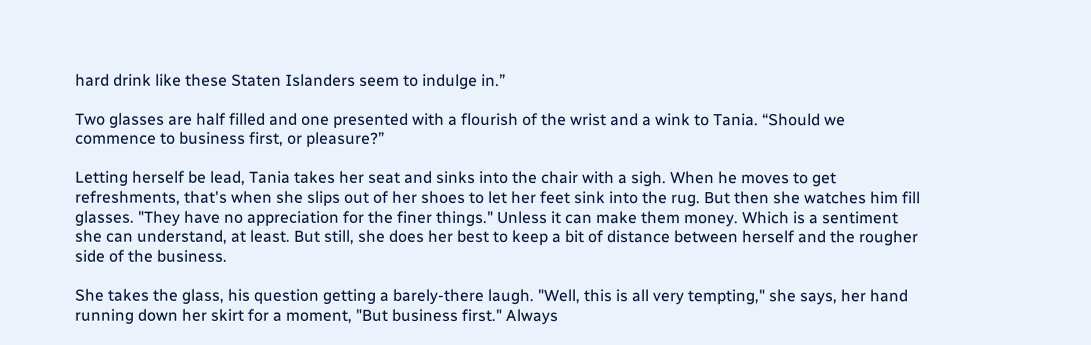hard drink like these Staten Islanders seem to indulge in.”

Two glasses are half filled and one presented with a flourish of the wrist and a wink to Tania. “Should we commence to business first, or pleasure?”

Letting herself be lead, Tania takes her seat and sinks into the chair with a sigh. When he moves to get refreshments, that's when she slips out of her shoes to let her feet sink into the rug. But then she watches him fill glasses. "They have no appreciation for the finer things." Unless it can make them money. Which is a sentiment she can understand, at least. But still, she does her best to keep a bit of distance between herself and the rougher side of the business.

She takes the glass, his question getting a barely-there laugh. "Well, this is all very tempting," she says, her hand running down her skirt for a moment, "But business first." Always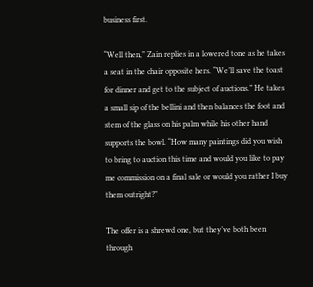business first.

“Well then,” Zain replies in a lowered tone as he takes a seat in the chair opposite hers. “We’ll save the toast for dinner and get to the subject of auctions.” He takes a small sip of the bellini and then balances the foot and stem of the glass on his palm while his other hand supports the bowl. “How many paintings did you wish to bring to auction this time and would you like to pay me commission on a final sale or would you rather I buy them outright?”

The offer is a shrewd one, but they’ve both been through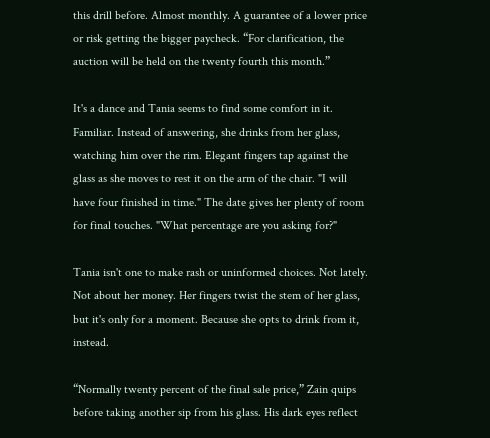this drill before. Almost monthly. A guarantee of a lower price or risk getting the bigger paycheck. “For clarification, the auction will be held on the twenty fourth this month.”

It's a dance and Tania seems to find some comfort in it. Familiar. Instead of answering, she drinks from her glass, watching him over the rim. Elegant fingers tap against the glass as she moves to rest it on the arm of the chair. "I will have four finished in time." The date gives her plenty of room for final touches. "What percentage are you asking for?"

Tania isn't one to make rash or uninformed choices. Not lately. Not about her money. Her fingers twist the stem of her glass, but it's only for a moment. Because she opts to drink from it, instead.

“Normally twenty percent of the final sale price,” Zain quips before taking another sip from his glass. His dark eyes reflect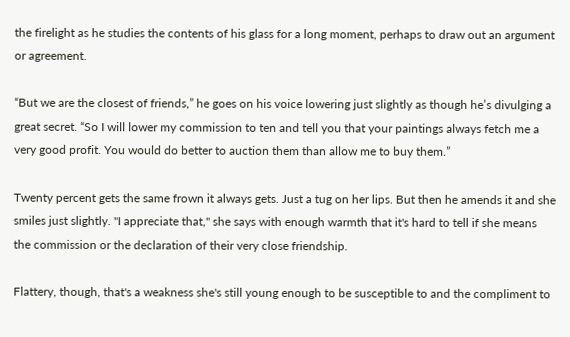the firelight as he studies the contents of his glass for a long moment, perhaps to draw out an argument or agreement.

“But we are the closest of friends,” he goes on his voice lowering just slightly as though he’s divulging a great secret. “So I will lower my commission to ten and tell you that your paintings always fetch me a very good profit. You would do better to auction them than allow me to buy them.”

Twenty percent gets the same frown it always gets. Just a tug on her lips. But then he amends it and she smiles just slightly. "I appreciate that," she says with enough warmth that it's hard to tell if she means the commission or the declaration of their very close friendship.

Flattery, though, that's a weakness she's still young enough to be susceptible to and the compliment to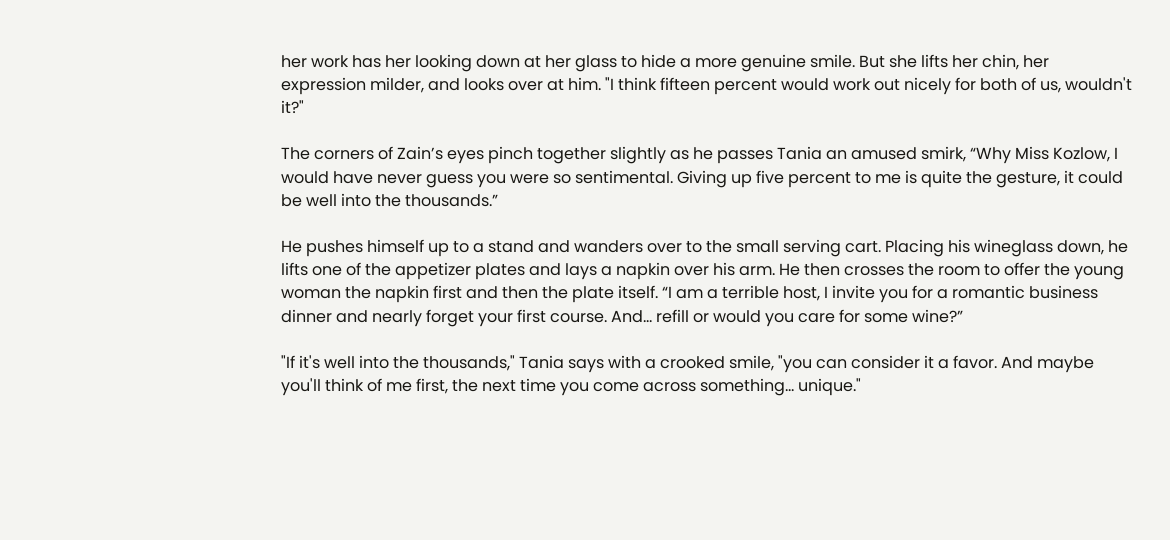her work has her looking down at her glass to hide a more genuine smile. But she lifts her chin, her expression milder, and looks over at him. "I think fifteen percent would work out nicely for both of us, wouldn't it?"

The corners of Zain’s eyes pinch together slightly as he passes Tania an amused smirk, “Why Miss Kozlow, I would have never guess you were so sentimental. Giving up five percent to me is quite the gesture, it could be well into the thousands.”

He pushes himself up to a stand and wanders over to the small serving cart. Placing his wineglass down, he lifts one of the appetizer plates and lays a napkin over his arm. He then crosses the room to offer the young woman the napkin first and then the plate itself. “I am a terrible host, I invite you for a romantic business dinner and nearly forget your first course. And… refill or would you care for some wine?”

"If it's well into the thousands," Tania says with a crooked smile, "you can consider it a favor. And maybe you'll think of me first, the next time you come across something… unique."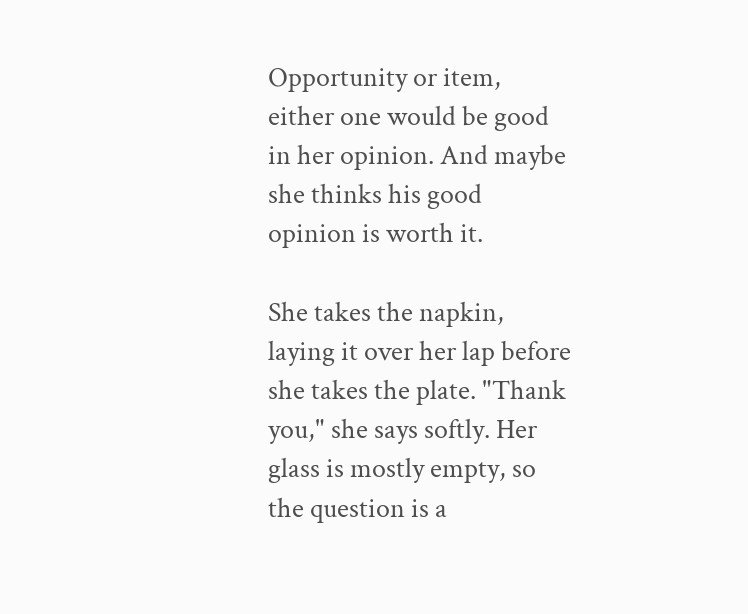Opportunity or item, either one would be good in her opinion. And maybe she thinks his good opinion is worth it.

She takes the napkin, laying it over her lap before she takes the plate. "Thank you," she says softly. Her glass is mostly empty, so the question is a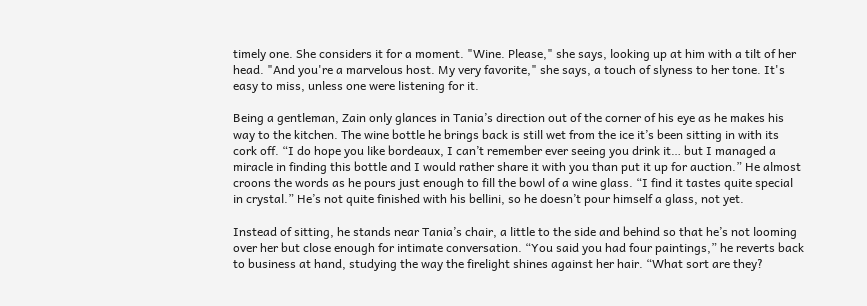timely one. She considers it for a moment. "Wine. Please," she says, looking up at him with a tilt of her head. "And you're a marvelous host. My very favorite," she says, a touch of slyness to her tone. It's easy to miss, unless one were listening for it.

Being a gentleman, Zain only glances in Tania’s direction out of the corner of his eye as he makes his way to the kitchen. The wine bottle he brings back is still wet from the ice it’s been sitting in with its cork off. “I do hope you like bordeaux, I can’t remember ever seeing you drink it… but I managed a miracle in finding this bottle and I would rather share it with you than put it up for auction.” He almost croons the words as he pours just enough to fill the bowl of a wine glass. “I find it tastes quite special in crystal.” He’s not quite finished with his bellini, so he doesn’t pour himself a glass, not yet.

Instead of sitting, he stands near Tania’s chair, a little to the side and behind so that he’s not looming over her but close enough for intimate conversation. “You said you had four paintings,” he reverts back to business at hand, studying the way the firelight shines against her hair. “What sort are they?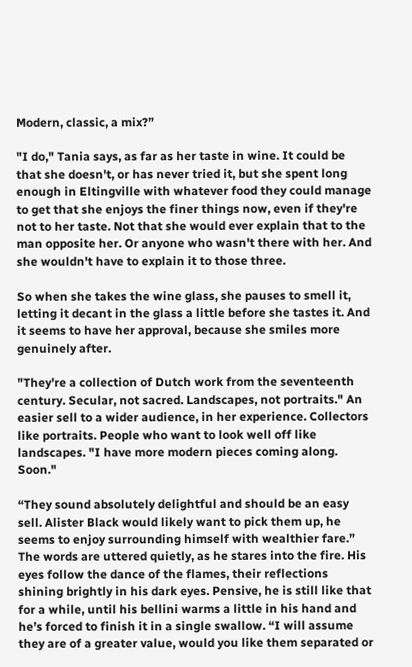Modern, classic, a mix?”

"I do," Tania says, as far as her taste in wine. It could be that she doesn't, or has never tried it, but she spent long enough in Eltingville with whatever food they could manage to get that she enjoys the finer things now, even if they're not to her taste. Not that she would ever explain that to the man opposite her. Or anyone who wasn't there with her. And she wouldn't have to explain it to those three.

So when she takes the wine glass, she pauses to smell it, letting it decant in the glass a little before she tastes it. And it seems to have her approval, because she smiles more genuinely after.

"They're a collection of Dutch work from the seventeenth century. Secular, not sacred. Landscapes, not portraits." An easier sell to a wider audience, in her experience. Collectors like portraits. People who want to look well off like landscapes. "I have more modern pieces coming along. Soon."

“They sound absolutely delightful and should be an easy sell. Alister Black would likely want to pick them up, he seems to enjoy surrounding himself with wealthier fare.” The words are uttered quietly, as he stares into the fire. His eyes follow the dance of the flames, their reflections shining brightly in his dark eyes. Pensive, he is still like that for a while, until his bellini warms a little in his hand and he’s forced to finish it in a single swallow. “I will assume they are of a greater value, would you like them separated or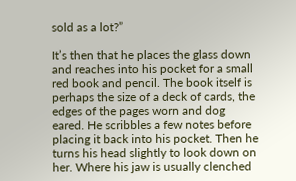sold as a lot?”

It’s then that he places the glass down and reaches into his pocket for a small red book and pencil. The book itself is perhaps the size of a deck of cards, the edges of the pages worn and dog eared. He scribbles a few notes before placing it back into his pocket. Then he turns his head slightly to look down on her. Where his jaw is usually clenched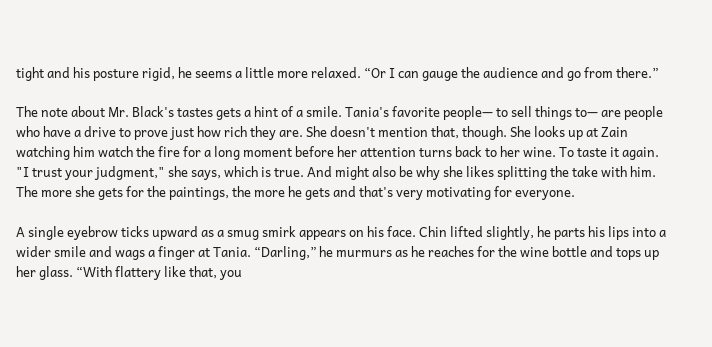tight and his posture rigid, he seems a little more relaxed. “Or I can gauge the audience and go from there.”

The note about Mr. Black's tastes gets a hint of a smile. Tania's favorite people— to sell things to— are people who have a drive to prove just how rich they are. She doesn't mention that, though. She looks up at Zain watching him watch the fire for a long moment before her attention turns back to her wine. To taste it again. "I trust your judgment," she says, which is true. And might also be why she likes splitting the take with him. The more she gets for the paintings, the more he gets and that's very motivating for everyone.

A single eyebrow ticks upward as a smug smirk appears on his face. Chin lifted slightly, he parts his lips into a wider smile and wags a finger at Tania. “Darling,” he murmurs as he reaches for the wine bottle and tops up her glass. “With flattery like that, you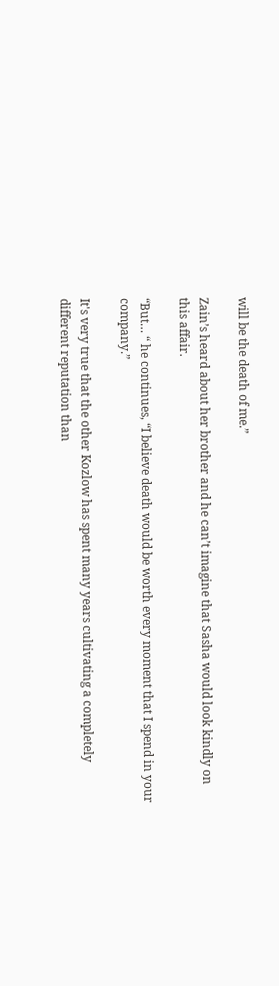will be the death of me.”

Zain’s heard about her brother and he can’t imagine that Sasha would look kindly on this affair.

“But… “ he continues, “I believe death would be worth every moment that I spend in your company.”

It's very true that the other Kozlow has spent many years cultivating a completely different reputation than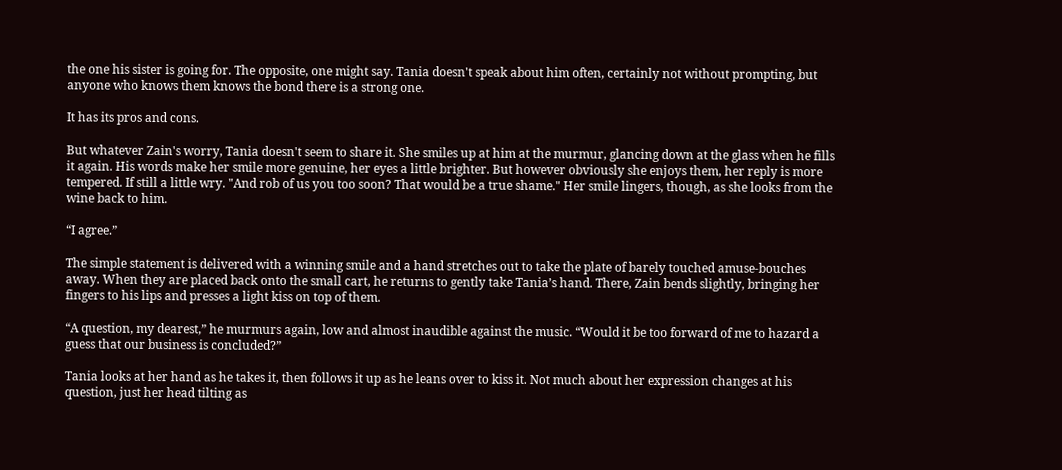the one his sister is going for. The opposite, one might say. Tania doesn't speak about him often, certainly not without prompting, but anyone who knows them knows the bond there is a strong one.

It has its pros and cons.

But whatever Zain's worry, Tania doesn't seem to share it. She smiles up at him at the murmur, glancing down at the glass when he fills it again. His words make her smile more genuine, her eyes a little brighter. But however obviously she enjoys them, her reply is more tempered. If still a little wry. "And rob of us you too soon? That would be a true shame." Her smile lingers, though, as she looks from the wine back to him.

“I agree.”

The simple statement is delivered with a winning smile and a hand stretches out to take the plate of barely touched amuse-bouches away. When they are placed back onto the small cart, he returns to gently take Tania’s hand. There, Zain bends slightly, bringing her fingers to his lips and presses a light kiss on top of them.

“A question, my dearest,” he murmurs again, low and almost inaudible against the music. “Would it be too forward of me to hazard a guess that our business is concluded?”

Tania looks at her hand as he takes it, then follows it up as he leans over to kiss it. Not much about her expression changes at his question, just her head tilting as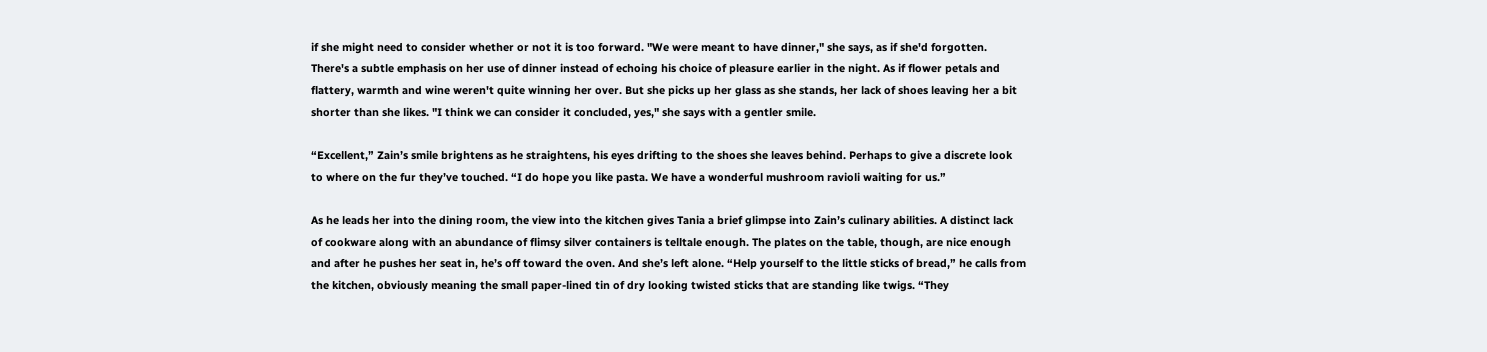if she might need to consider whether or not it is too forward. "We were meant to have dinner," she says, as if she'd forgotten. There's a subtle emphasis on her use of dinner instead of echoing his choice of pleasure earlier in the night. As if flower petals and flattery, warmth and wine weren't quite winning her over. But she picks up her glass as she stands, her lack of shoes leaving her a bit shorter than she likes. "I think we can consider it concluded, yes," she says with a gentler smile.

“Excellent,” Zain’s smile brightens as he straightens, his eyes drifting to the shoes she leaves behind. Perhaps to give a discrete look to where on the fur they’ve touched. “I do hope you like pasta. We have a wonderful mushroom ravioli waiting for us.”

As he leads her into the dining room, the view into the kitchen gives Tania a brief glimpse into Zain’s culinary abilities. A distinct lack of cookware along with an abundance of flimsy silver containers is telltale enough. The plates on the table, though, are nice enough and after he pushes her seat in, he’s off toward the oven. And she’s left alone. “Help yourself to the little sticks of bread,” he calls from the kitchen, obviously meaning the small paper-lined tin of dry looking twisted sticks that are standing like twigs. “They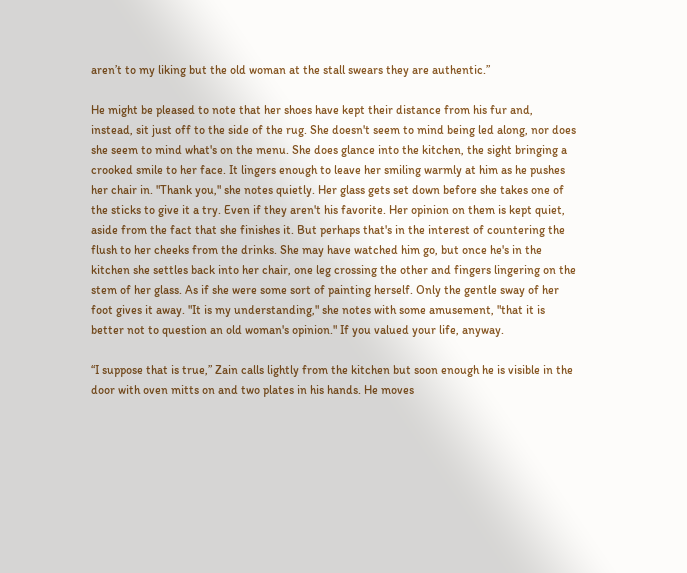aren’t to my liking but the old woman at the stall swears they are authentic.”

He might be pleased to note that her shoes have kept their distance from his fur and, instead, sit just off to the side of the rug. She doesn't seem to mind being led along, nor does she seem to mind what's on the menu. She does glance into the kitchen, the sight bringing a crooked smile to her face. It lingers enough to leave her smiling warmly at him as he pushes her chair in. "Thank you," she notes quietly. Her glass gets set down before she takes one of the sticks to give it a try. Even if they aren't his favorite. Her opinion on them is kept quiet, aside from the fact that she finishes it. But perhaps that's in the interest of countering the flush to her cheeks from the drinks. She may have watched him go, but once he's in the kitchen she settles back into her chair, one leg crossing the other and fingers lingering on the stem of her glass. As if she were some sort of painting herself. Only the gentle sway of her foot gives it away. "It is my understanding," she notes with some amusement, "that it is better not to question an old woman's opinion." If you valued your life, anyway.

“I suppose that is true,” Zain calls lightly from the kitchen but soon enough he is visible in the door with oven mitts on and two plates in his hands. He moves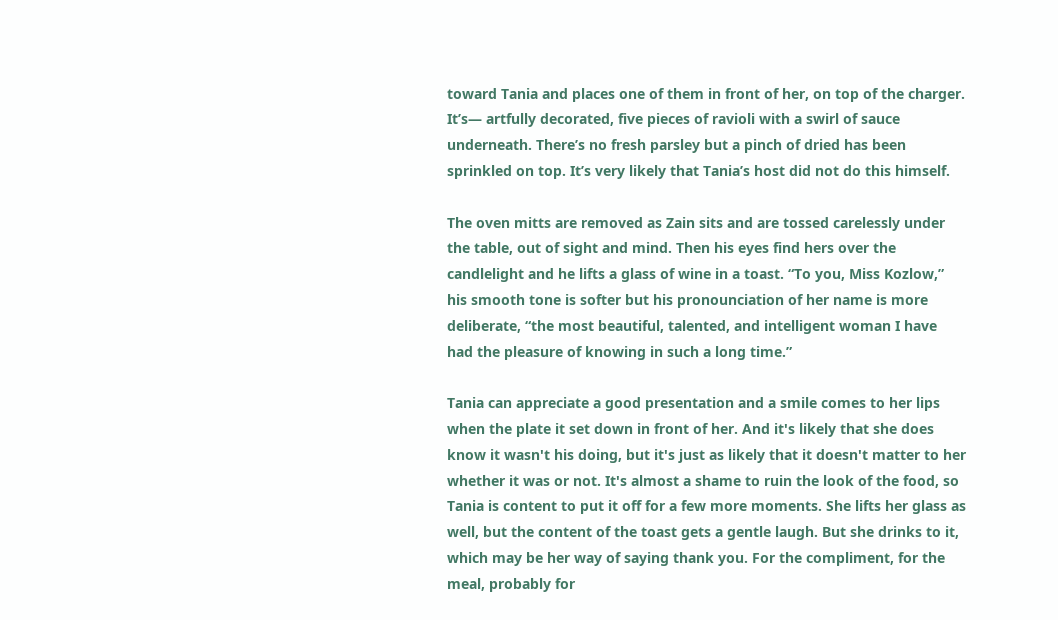toward Tania and places one of them in front of her, on top of the charger. It’s— artfully decorated, five pieces of ravioli with a swirl of sauce underneath. There’s no fresh parsley but a pinch of dried has been sprinkled on top. It’s very likely that Tania’s host did not do this himself.

The oven mitts are removed as Zain sits and are tossed carelessly under the table, out of sight and mind. Then his eyes find hers over the candlelight and he lifts a glass of wine in a toast. “To you, Miss Kozlow,” his smooth tone is softer but his pronounciation of her name is more deliberate, “the most beautiful, talented, and intelligent woman I have had the pleasure of knowing in such a long time.”

Tania can appreciate a good presentation and a smile comes to her lips when the plate it set down in front of her. And it's likely that she does know it wasn't his doing, but it's just as likely that it doesn't matter to her whether it was or not. It's almost a shame to ruin the look of the food, so Tania is content to put it off for a few more moments. She lifts her glass as well, but the content of the toast gets a gentle laugh. But she drinks to it, which may be her way of saying thank you. For the compliment, for the meal, probably for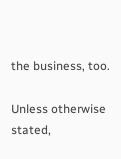the business, too.

Unless otherwise stated,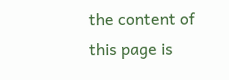the content of this page is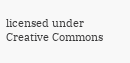licensed under Creative Commons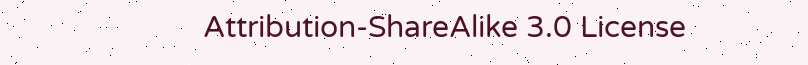Attribution-ShareAlike 3.0 License